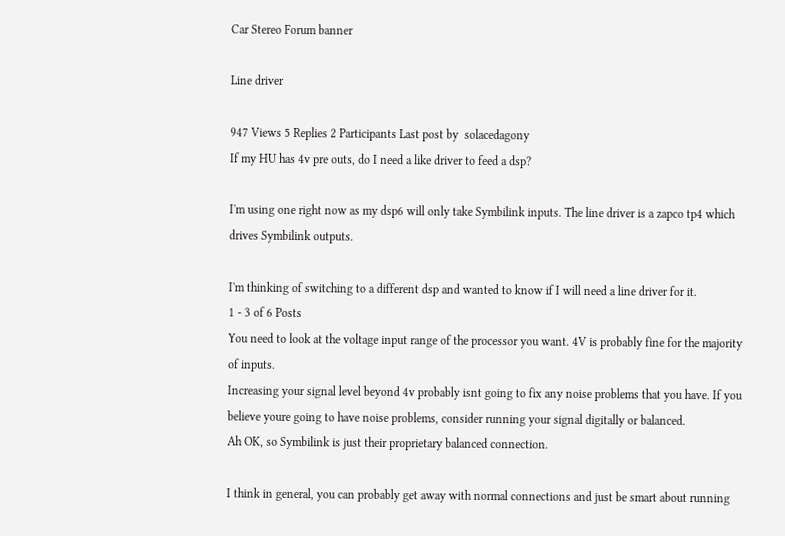Car Stereo Forum banner

Line driver

947 Views 5 Replies 2 Participants Last post by  solacedagony
If my HU has 4v pre outs, do I need a like driver to feed a dsp?

I'm using one right now as my dsp6 will only take Symbilink inputs. The line driver is a zapco tp4 which drives Symbilink outputs.

I'm thinking of switching to a different dsp and wanted to know if I will need a line driver for it.
1 - 3 of 6 Posts
You need to look at the voltage input range of the processor you want. 4V is probably fine for the majority of inputs.
Increasing your signal level beyond 4v probably isnt going to fix any noise problems that you have. If you believe youre going to have noise problems, consider running your signal digitally or balanced.
Ah OK, so Symbilink is just their proprietary balanced connection.

I think in general, you can probably get away with normal connections and just be smart about running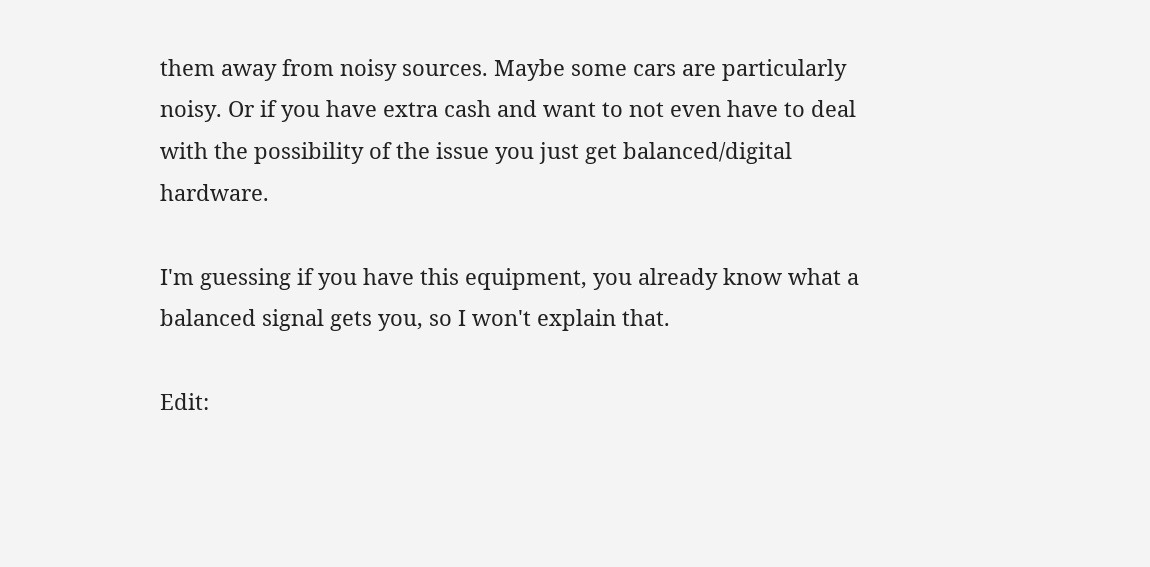them away from noisy sources. Maybe some cars are particularly noisy. Or if you have extra cash and want to not even have to deal with the possibility of the issue you just get balanced/digital hardware.

I'm guessing if you have this equipment, you already know what a balanced signal gets you, so I won't explain that.

Edit: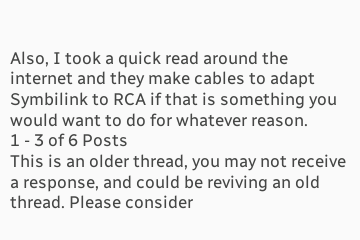Also, I took a quick read around the internet and they make cables to adapt Symbilink to RCA if that is something you would want to do for whatever reason.
1 - 3 of 6 Posts
This is an older thread, you may not receive a response, and could be reviving an old thread. Please consider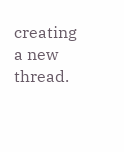creating a new thread.